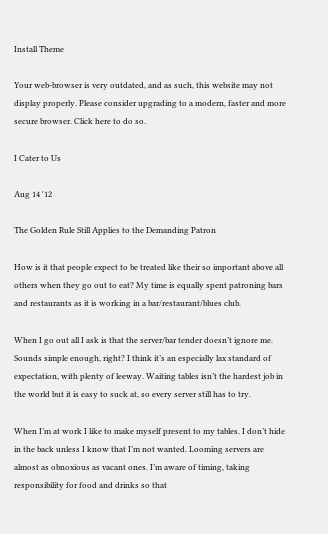Install Theme

Your web-browser is very outdated, and as such, this website may not display properly. Please consider upgrading to a modern, faster and more secure browser. Click here to do so.

I Cater to Us

Aug 14 '12

The Golden Rule Still Applies to the Demanding Patron

How is it that people expect to be treated like their so important above all others when they go out to eat? My time is equally spent patroning bars and restaurants as it is working in a bar/restaurant/blues club.

When I go out all I ask is that the server/bar tender doesn’t ignore me. Sounds simple enough, right? I think it’s an especially lax standard of expectation, with plenty of leeway. Waiting tables isn’t the hardest job in the world but it is easy to suck at, so every server still has to try.

When I’m at work I like to make myself present to my tables. I don’t hide in the back unless I know that I’m not wanted. Looming servers are almost as obnoxious as vacant ones. I’m aware of timing, taking responsibility for food and drinks so that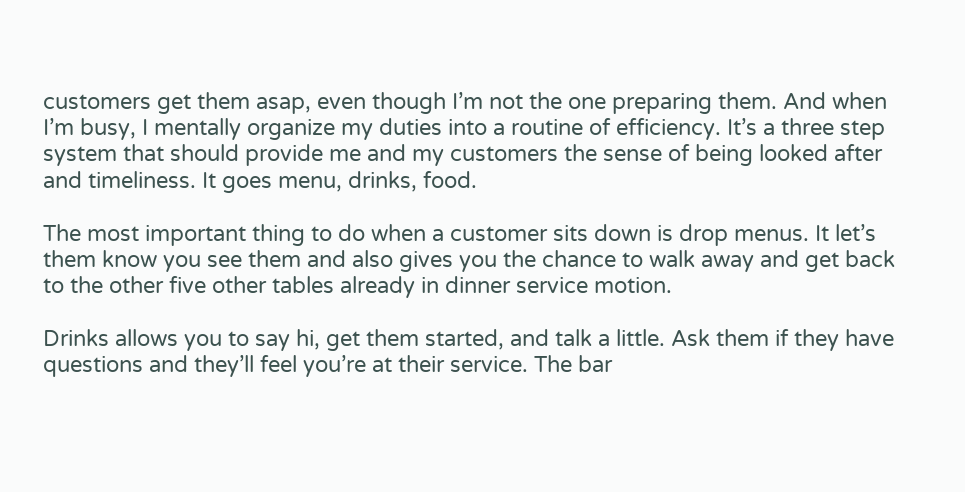customers get them asap, even though I’m not the one preparing them. And when I’m busy, I mentally organize my duties into a routine of efficiency. It’s a three step system that should provide me and my customers the sense of being looked after and timeliness. It goes menu, drinks, food.

The most important thing to do when a customer sits down is drop menus. It let’s them know you see them and also gives you the chance to walk away and get back to the other five other tables already in dinner service motion.

Drinks allows you to say hi, get them started, and talk a little. Ask them if they have questions and they’ll feel you’re at their service. The bar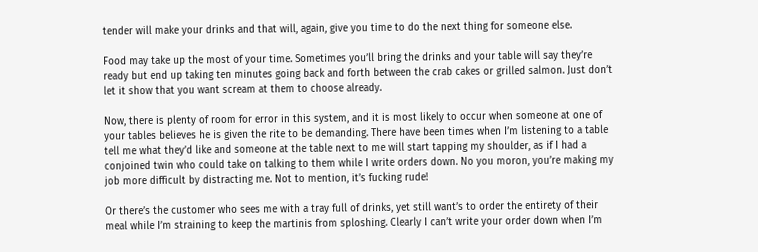tender will make your drinks and that will, again, give you time to do the next thing for someone else.

Food may take up the most of your time. Sometimes you’ll bring the drinks and your table will say they’re ready but end up taking ten minutes going back and forth between the crab cakes or grilled salmon. Just don’t let it show that you want scream at them to choose already.

Now, there is plenty of room for error in this system, and it is most likely to occur when someone at one of your tables believes he is given the rite to be demanding. There have been times when I’m listening to a table tell me what they’d like and someone at the table next to me will start tapping my shoulder, as if I had a conjoined twin who could take on talking to them while I write orders down. No you moron, you’re making my job more difficult by distracting me. Not to mention, it’s fucking rude!

Or there’s the customer who sees me with a tray full of drinks, yet still want’s to order the entirety of their meal while I’m straining to keep the martinis from sploshing. Clearly I can’t write your order down when I’m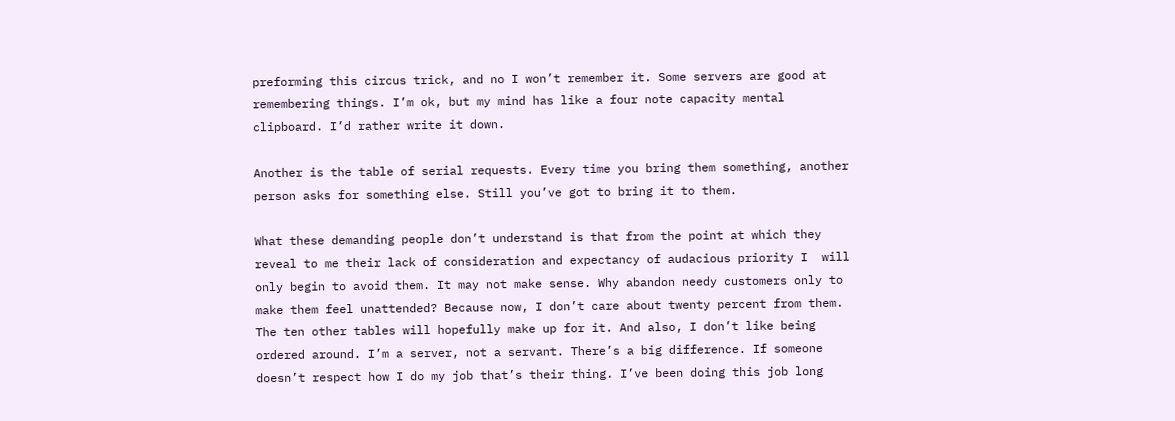preforming this circus trick, and no I won’t remember it. Some servers are good at remembering things. I’m ok, but my mind has like a four note capacity mental clipboard. I’d rather write it down.

Another is the table of serial requests. Every time you bring them something, another person asks for something else. Still you’ve got to bring it to them.

What these demanding people don’t understand is that from the point at which they reveal to me their lack of consideration and expectancy of audacious priority I  will only begin to avoid them. It may not make sense. Why abandon needy customers only to make them feel unattended? Because now, I don’t care about twenty percent from them. The ten other tables will hopefully make up for it. And also, I don’t like being ordered around. I’m a server, not a servant. There’s a big difference. If someone doesn’t respect how I do my job that’s their thing. I’ve been doing this job long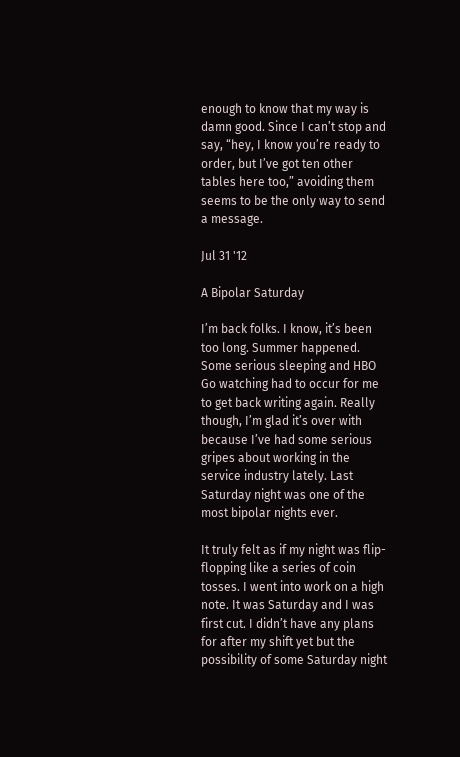enough to know that my way is damn good. Since I can’t stop and say, “hey, I know you’re ready to order, but I’ve got ten other tables here too,” avoiding them seems to be the only way to send a message.

Jul 31 '12

A Bipolar Saturday

I’m back folks. I know, it’s been too long. Summer happened. Some serious sleeping and HBO Go watching had to occur for me to get back writing again. Really though, I’m glad it’s over with because I’ve had some serious gripes about working in the service industry lately. Last Saturday night was one of the most bipolar nights ever.

It truly felt as if my night was flip-flopping like a series of coin tosses. I went into work on a high note. It was Saturday and I was first cut. I didn’t have any plans for after my shift yet but the possibility of some Saturday night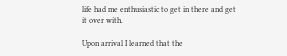life had me enthusiastic to get in there and get it over with.

Upon arrival I learned that the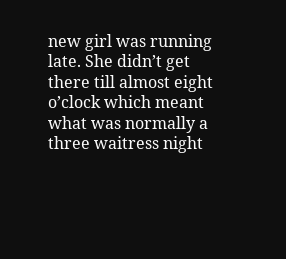new girl was running late. She didn’t get there till almost eight o’clock which meant what was normally a three waitress night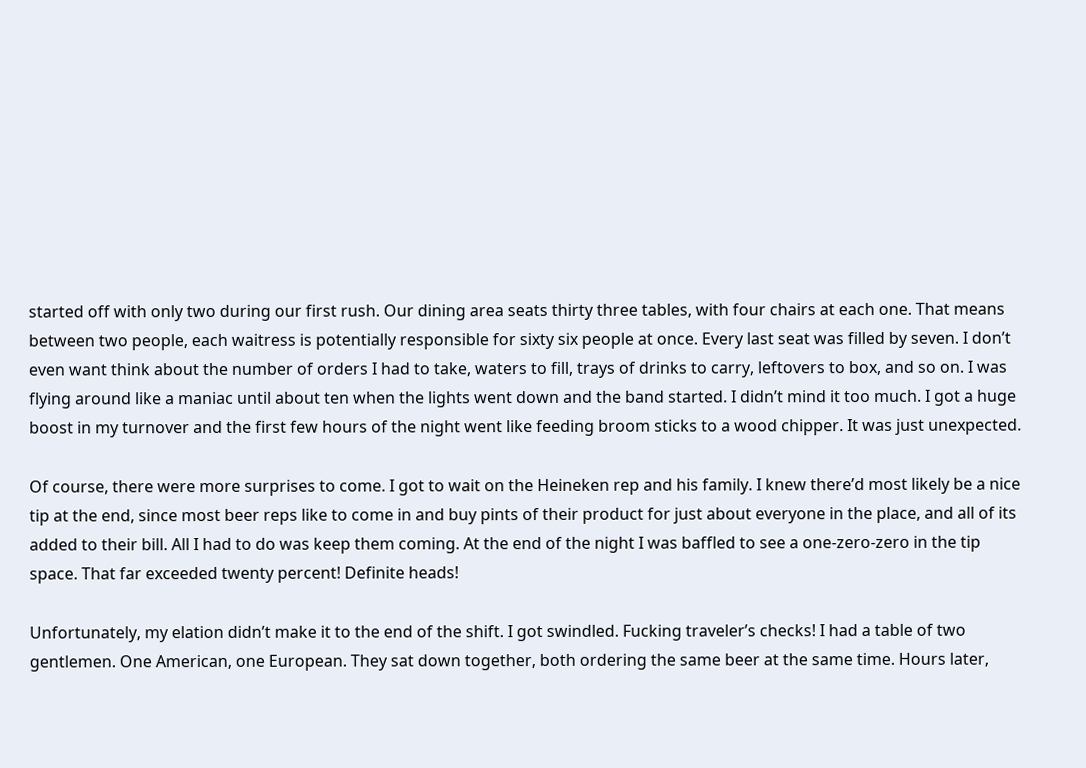started off with only two during our first rush. Our dining area seats thirty three tables, with four chairs at each one. That means between two people, each waitress is potentially responsible for sixty six people at once. Every last seat was filled by seven. I don’t even want think about the number of orders I had to take, waters to fill, trays of drinks to carry, leftovers to box, and so on. I was flying around like a maniac until about ten when the lights went down and the band started. I didn’t mind it too much. I got a huge boost in my turnover and the first few hours of the night went like feeding broom sticks to a wood chipper. It was just unexpected.

Of course, there were more surprises to come. I got to wait on the Heineken rep and his family. I knew there’d most likely be a nice tip at the end, since most beer reps like to come in and buy pints of their product for just about everyone in the place, and all of its added to their bill. All I had to do was keep them coming. At the end of the night I was baffled to see a one-zero-zero in the tip space. That far exceeded twenty percent! Definite heads!

Unfortunately, my elation didn’t make it to the end of the shift. I got swindled. Fucking traveler’s checks! I had a table of two gentlemen. One American, one European. They sat down together, both ordering the same beer at the same time. Hours later,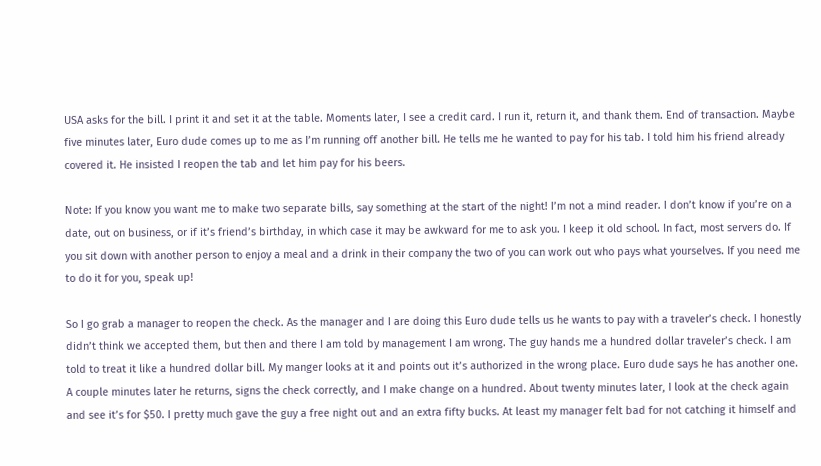USA asks for the bill. I print it and set it at the table. Moments later, I see a credit card. I run it, return it, and thank them. End of transaction. Maybe five minutes later, Euro dude comes up to me as I’m running off another bill. He tells me he wanted to pay for his tab. I told him his friend already covered it. He insisted I reopen the tab and let him pay for his beers.

Note: If you know you want me to make two separate bills, say something at the start of the night! I’m not a mind reader. I don’t know if you’re on a date, out on business, or if it’s friend’s birthday, in which case it may be awkward for me to ask you. I keep it old school. In fact, most servers do. If you sit down with another person to enjoy a meal and a drink in their company the two of you can work out who pays what yourselves. If you need me to do it for you, speak up!

So I go grab a manager to reopen the check. As the manager and I are doing this Euro dude tells us he wants to pay with a traveler’s check. I honestly didn’t think we accepted them, but then and there I am told by management I am wrong. The guy hands me a hundred dollar traveler’s check. I am told to treat it like a hundred dollar bill. My manger looks at it and points out it’s authorized in the wrong place. Euro dude says he has another one. A couple minutes later he returns, signs the check correctly, and I make change on a hundred. About twenty minutes later, I look at the check again and see it’s for $50. I pretty much gave the guy a free night out and an extra fifty bucks. At least my manager felt bad for not catching it himself and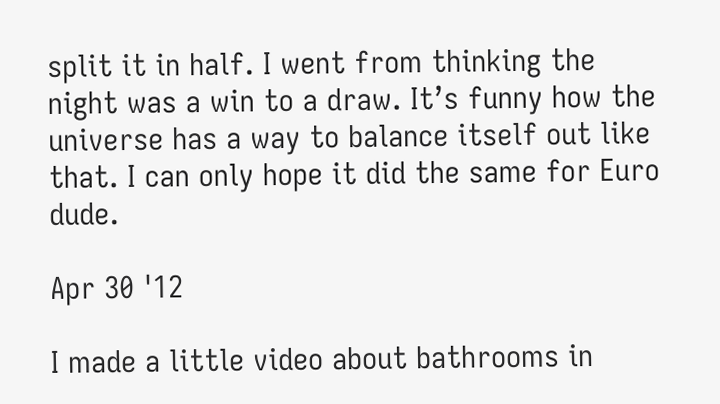split it in half. I went from thinking the night was a win to a draw. It’s funny how the universe has a way to balance itself out like that. I can only hope it did the same for Euro dude.

Apr 30 '12

I made a little video about bathrooms in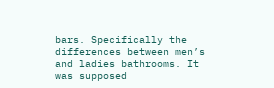bars. Specifically the differences between men’s and ladies bathrooms. It was supposed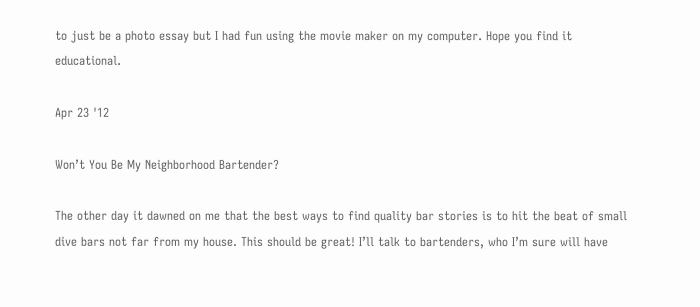to just be a photo essay but I had fun using the movie maker on my computer. Hope you find it educational.

Apr 23 '12

Won’t You Be My Neighborhood Bartender?

The other day it dawned on me that the best ways to find quality bar stories is to hit the beat of small dive bars not far from my house. This should be great! I’ll talk to bartenders, who I’m sure will have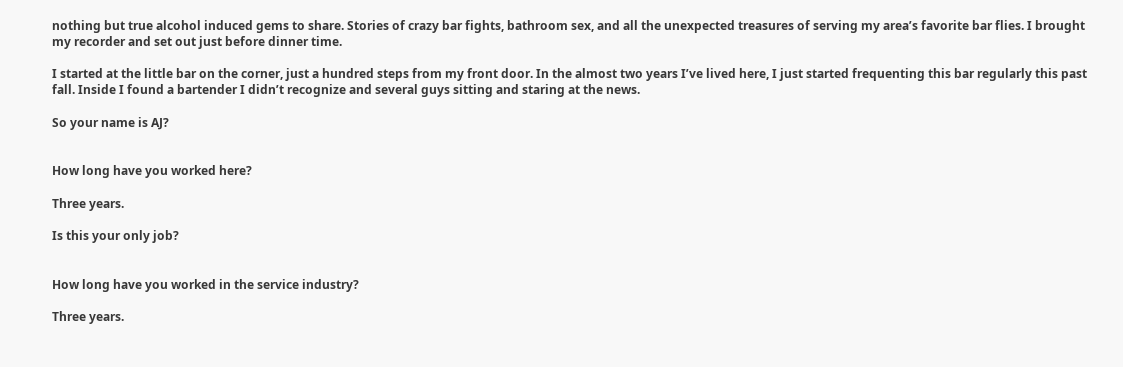nothing but true alcohol induced gems to share. Stories of crazy bar fights, bathroom sex, and all the unexpected treasures of serving my area’s favorite bar flies. I brought my recorder and set out just before dinner time.

I started at the little bar on the corner, just a hundred steps from my front door. In the almost two years I’ve lived here, I just started frequenting this bar regularly this past fall. Inside I found a bartender I didn’t recognize and several guys sitting and staring at the news.

So your name is AJ?


How long have you worked here?

Three years.

Is this your only job?


How long have you worked in the service industry?

Three years.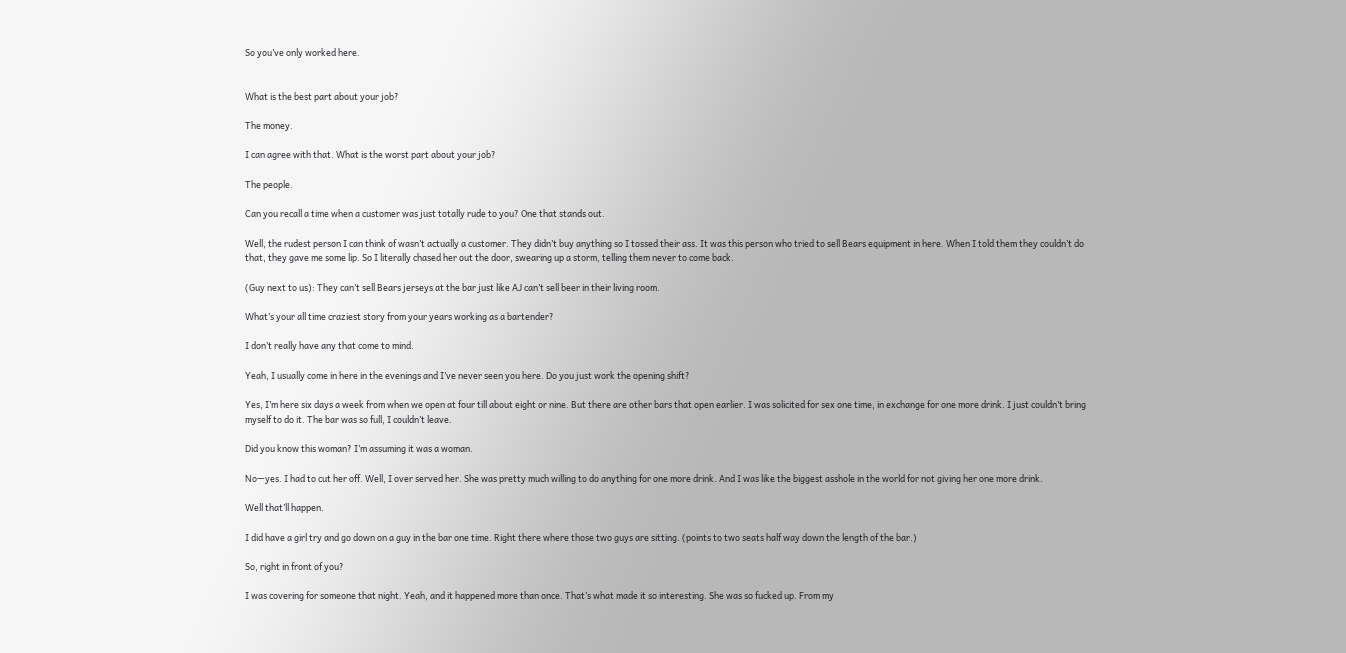So you’ve only worked here.


What is the best part about your job?

The money.

I can agree with that. What is the worst part about your job?

The people.

Can you recall a time when a customer was just totally rude to you? One that stands out.

Well, the rudest person I can think of wasn’t actually a customer. They didn’t buy anything so I tossed their ass. It was this person who tried to sell Bears equipment in here. When I told them they couldn’t do that, they gave me some lip. So I literally chased her out the door, swearing up a storm, telling them never to come back.

(Guy next to us): They can’t sell Bears jerseys at the bar just like AJ can’t sell beer in their living room.

What’s your all time craziest story from your years working as a bartender?

I don’t really have any that come to mind.

Yeah, I usually come in here in the evenings and I’ve never seen you here. Do you just work the opening shift?

Yes, I’m here six days a week from when we open at four till about eight or nine. But there are other bars that open earlier. I was solicited for sex one time, in exchange for one more drink. I just couldn’t bring myself to do it. The bar was so full, I couldn’t leave.

Did you know this woman? I’m assuming it was a woman.

No—yes. I had to cut her off. Well, I over served her. She was pretty much willing to do anything for one more drink. And I was like the biggest asshole in the world for not giving her one more drink.

Well that’ll happen.

I did have a girl try and go down on a guy in the bar one time. Right there where those two guys are sitting. (points to two seats half way down the length of the bar.)

So, right in front of you?

I was covering for someone that night. Yeah, and it happened more than once. That’s what made it so interesting. She was so fucked up. From my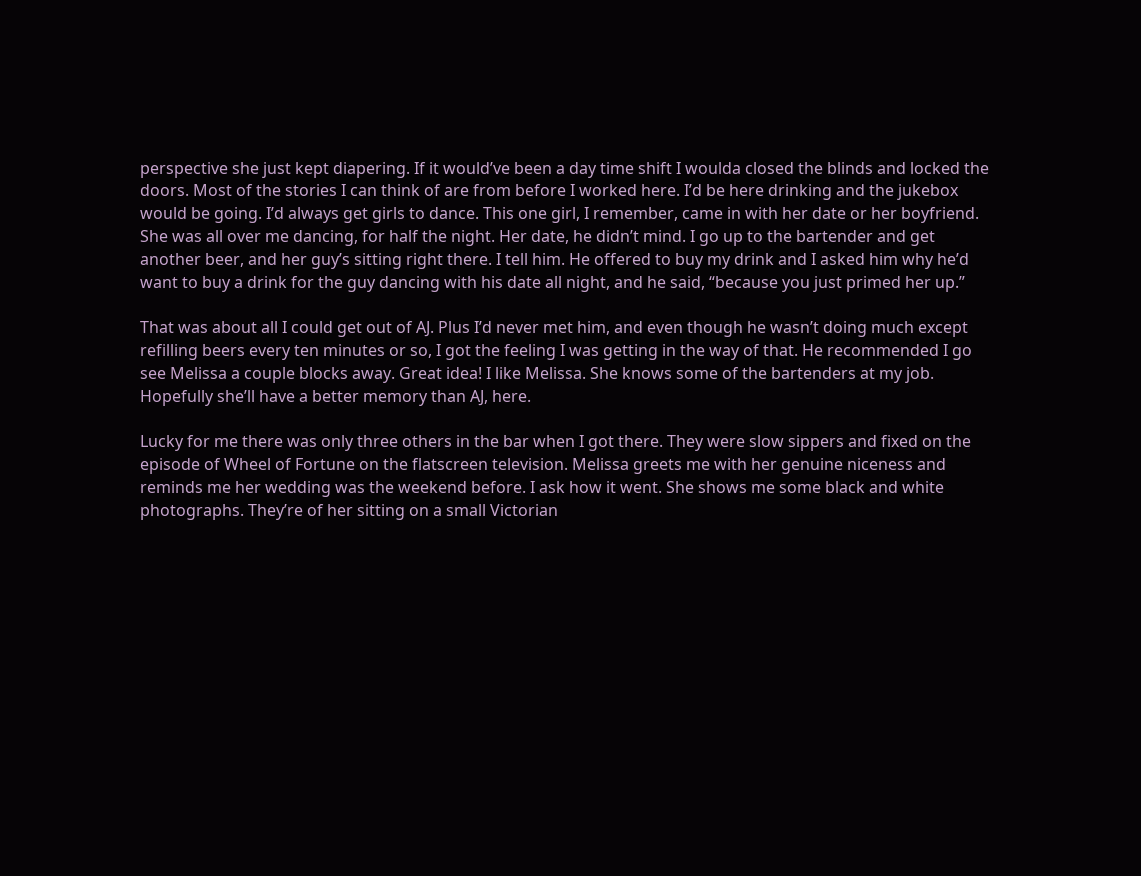perspective she just kept diapering. If it would’ve been a day time shift I woulda closed the blinds and locked the doors. Most of the stories I can think of are from before I worked here. I’d be here drinking and the jukebox would be going. I’d always get girls to dance. This one girl, I remember, came in with her date or her boyfriend. She was all over me dancing, for half the night. Her date, he didn’t mind. I go up to the bartender and get another beer, and her guy’s sitting right there. I tell him. He offered to buy my drink and I asked him why he’d want to buy a drink for the guy dancing with his date all night, and he said, “because you just primed her up.”

That was about all I could get out of AJ. Plus I’d never met him, and even though he wasn’t doing much except refilling beers every ten minutes or so, I got the feeling I was getting in the way of that. He recommended I go see Melissa a couple blocks away. Great idea! I like Melissa. She knows some of the bartenders at my job. Hopefully she’ll have a better memory than AJ, here.

Lucky for me there was only three others in the bar when I got there. They were slow sippers and fixed on the episode of Wheel of Fortune on the flatscreen television. Melissa greets me with her genuine niceness and reminds me her wedding was the weekend before. I ask how it went. She shows me some black and white photographs. They’re of her sitting on a small Victorian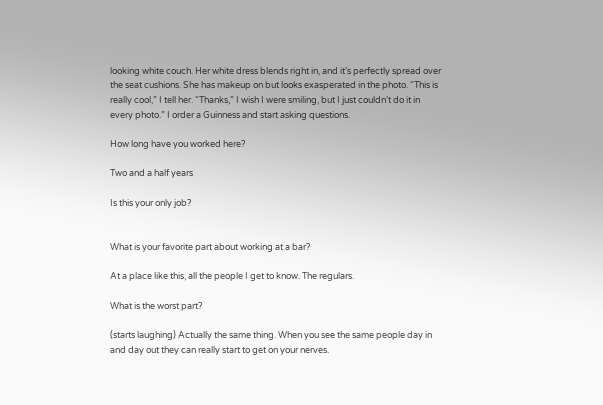looking white couch. Her white dress blends right in, and it’s perfectly spread over the seat cushions. She has makeup on but looks exasperated in the photo. “This is really cool,” I tell her. “Thanks,” I wish I were smiling, but I just couldn’t do it in every photo.” I order a Guinness and start asking questions.

How long have you worked here?

Two and a half years

Is this your only job?


What is your favorite part about working at a bar?

At a place like this, all the people I get to know. The regulars.

What is the worst part?

(starts laughing) Actually the same thing. When you see the same people day in and day out they can really start to get on your nerves.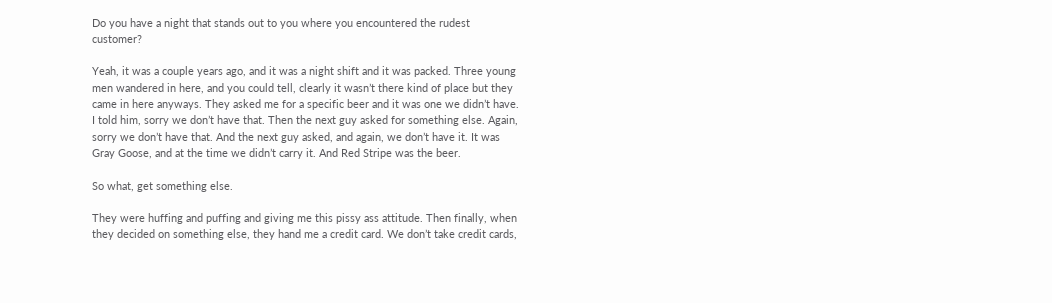Do you have a night that stands out to you where you encountered the rudest customer?

Yeah, it was a couple years ago, and it was a night shift and it was packed. Three young men wandered in here, and you could tell, clearly it wasn’t there kind of place but they came in here anyways. They asked me for a specific beer and it was one we didn’t have. I told him, sorry we don’t have that. Then the next guy asked for something else. Again, sorry we don’t have that. And the next guy asked, and again, we don’t have it. It was Gray Goose, and at the time we didn’t carry it. And Red Stripe was the beer.

So what, get something else.

They were huffing and puffing and giving me this pissy ass attitude. Then finally, when they decided on something else, they hand me a credit card. We don’t take credit cards,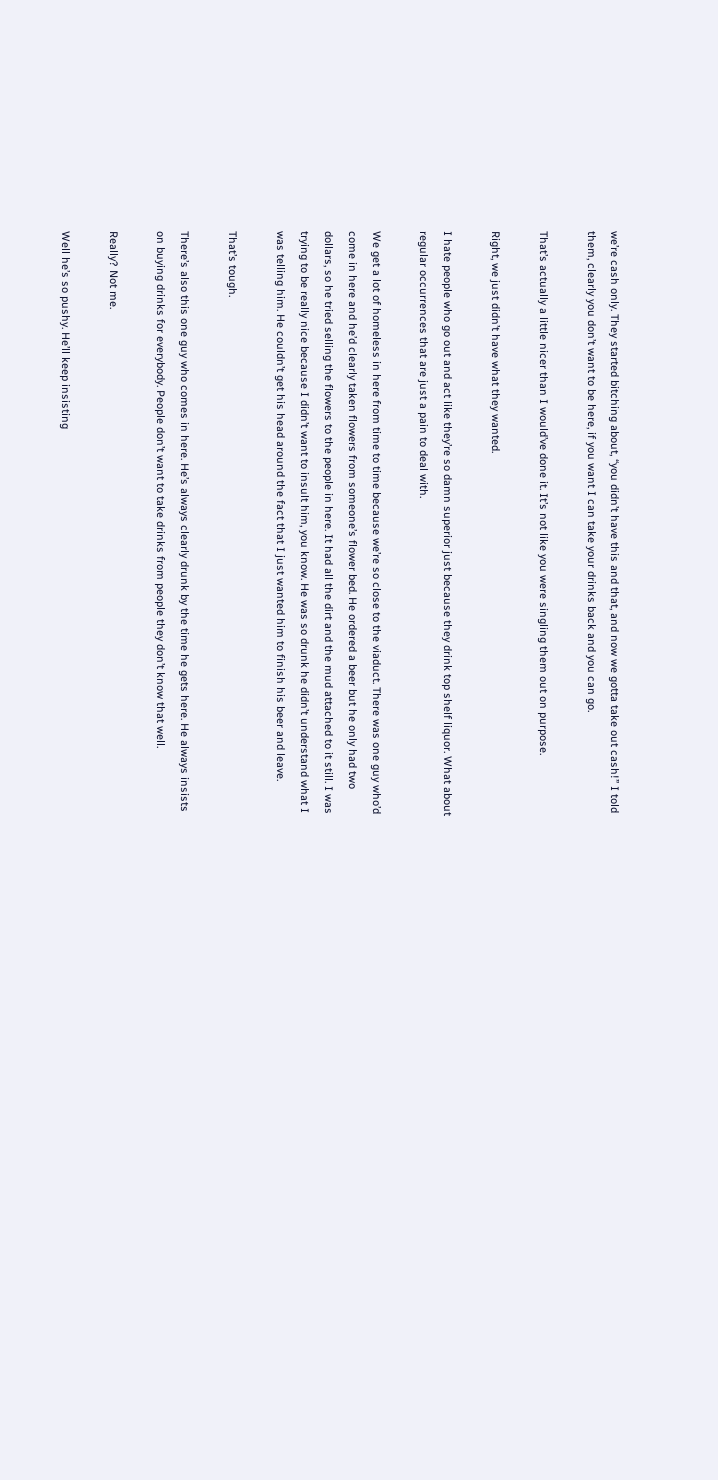we’re cash only. They started bitching about, “you didn’t have this and that, and now we gotta take out cash!” I told them, clearly you don’t want to be here, if you want I can take your drinks back and you can go.

That’s actually a little nicer than I would’ve done it. It’s not like you were singling them out on purpose.

Right, we just didn’t have what they wanted.

I hate people who go out and act like they’re so damn superior just because they drink top shelf liquor. What about regular occurrences that are just a pain to deal with.

We get a lot of homeless in here from time to time because we’re so close to the viaduct. There was one guy who’d come in here and he’d clearly taken flowers from someone’s flower bed. He ordered a beer but he only had two dollars, so he tried selling the flowers to the people in here. It had all the dirt and the mud attached to it still. I was trying to be really nice because I didn’t want to insult him, you know. He was so drunk he didn’t understand what I was telling him. He couldn’t get his head around the fact that I just wanted him to finish his beer and leave.

That’s tough.

There’s also this one guy who comes in here. He’s always clearly drunk by the time he gets here. He always insists on buying drinks for everybody. People don’t want to take drinks from people they don’t know that well.

Really? Not me.

Well he’s so pushy. He’ll keep insisting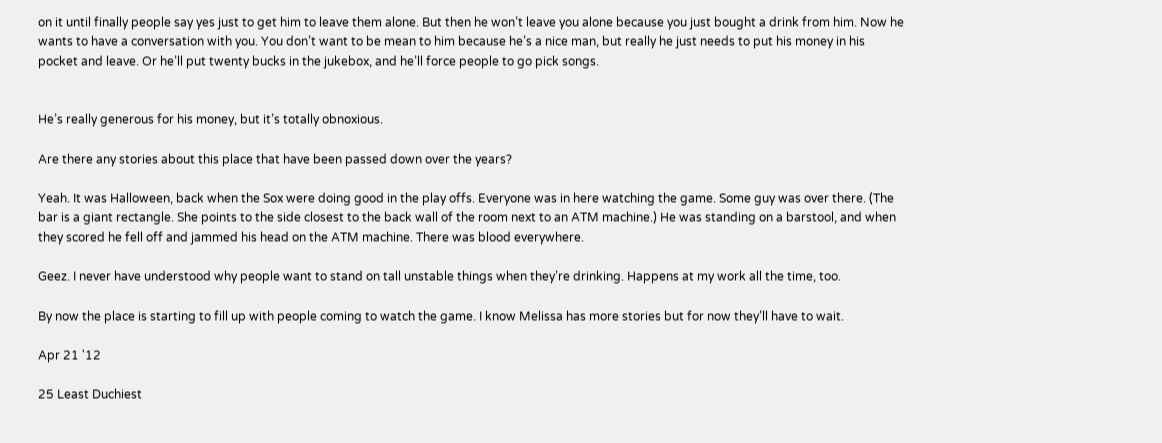on it until finally people say yes just to get him to leave them alone. But then he won’t leave you alone because you just bought a drink from him. Now he wants to have a conversation with you. You don’t want to be mean to him because he’s a nice man, but really he just needs to put his money in his pocket and leave. Or he’ll put twenty bucks in the jukebox, and he’ll force people to go pick songs.


He’s really generous for his money, but it’s totally obnoxious.

Are there any stories about this place that have been passed down over the years?

Yeah. It was Halloween, back when the Sox were doing good in the play offs. Everyone was in here watching the game. Some guy was over there. (The bar is a giant rectangle. She points to the side closest to the back wall of the room next to an ATM machine.) He was standing on a barstool, and when they scored he fell off and jammed his head on the ATM machine. There was blood everywhere.

Geez. I never have understood why people want to stand on tall unstable things when they’re drinking. Happens at my work all the time, too.

By now the place is starting to fill up with people coming to watch the game. I know Melissa has more stories but for now they’ll have to wait.

Apr 21 '12

25 Least Duchiest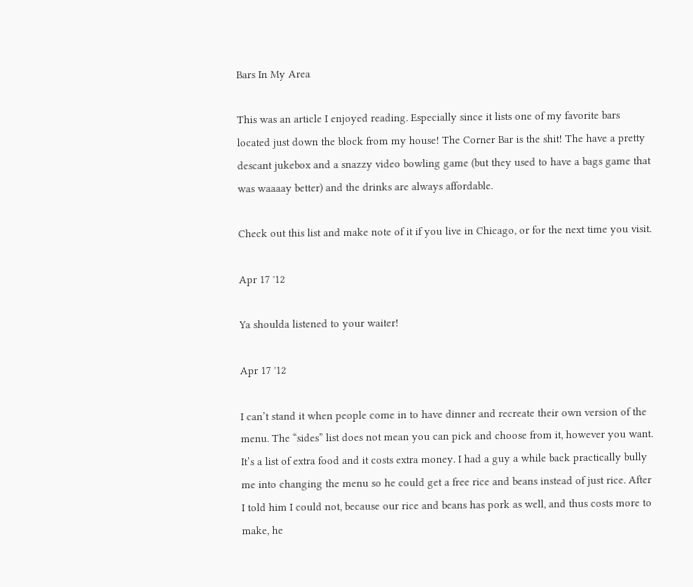Bars In My Area

This was an article I enjoyed reading. Especially since it lists one of my favorite bars located just down the block from my house! The Corner Bar is the shit! The have a pretty descant jukebox and a snazzy video bowling game (but they used to have a bags game that was waaaay better) and the drinks are always affordable.

Check out this list and make note of it if you live in Chicago, or for the next time you visit.

Apr 17 '12

Ya shoulda listened to your waiter!

Apr 17 '12

I can’t stand it when people come in to have dinner and recreate their own version of the menu. The “sides” list does not mean you can pick and choose from it, however you want. It’s a list of extra food and it costs extra money. I had a guy a while back practically bully me into changing the menu so he could get a free rice and beans instead of just rice. After I told him I could not, because our rice and beans has pork as well, and thus costs more to make, he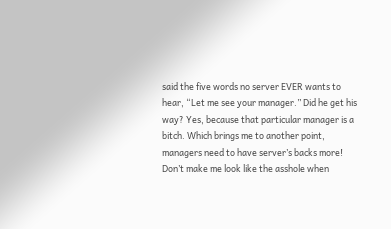said the five words no server EVER wants to hear, “Let me see your manager.” Did he get his way? Yes, because that particular manager is a bitch. Which brings me to another point, managers need to have server’s backs more! Don’t make me look like the asshole when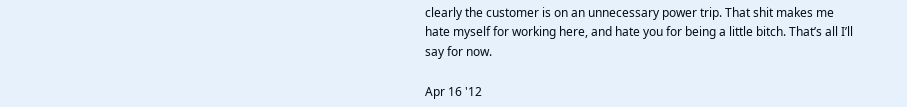clearly the customer is on an unnecessary power trip. That shit makes me hate myself for working here, and hate you for being a little bitch. That’s all I’ll say for now.

Apr 16 '12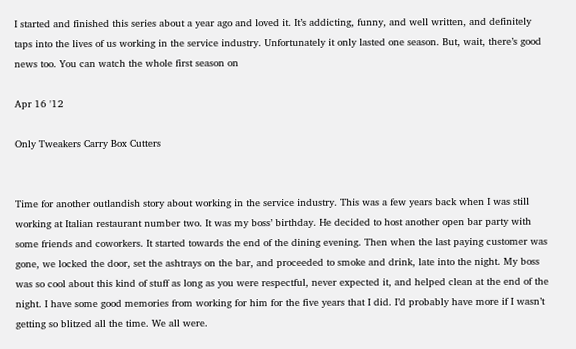I started and finished this series about a year ago and loved it. It’s addicting, funny, and well written, and definitely taps into the lives of us working in the service industry. Unfortunately it only lasted one season. But, wait, there’s good news too. You can watch the whole first season on

Apr 16 '12

Only Tweakers Carry Box Cutters


Time for another outlandish story about working in the service industry. This was a few years back when I was still working at Italian restaurant number two. It was my boss’ birthday. He decided to host another open bar party with some friends and coworkers. It started towards the end of the dining evening. Then when the last paying customer was gone, we locked the door, set the ashtrays on the bar, and proceeded to smoke and drink, late into the night. My boss was so cool about this kind of stuff as long as you were respectful, never expected it, and helped clean at the end of the night. I have some good memories from working for him for the five years that I did. I’d probably have more if I wasn’t getting so blitzed all the time. We all were.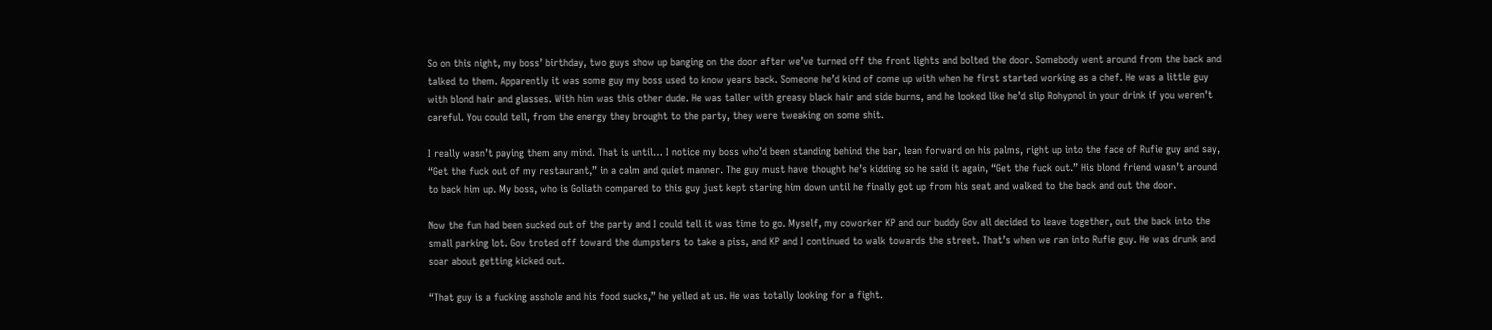So on this night, my boss’ birthday, two guys show up banging on the door after we’ve turned off the front lights and bolted the door. Somebody went around from the back and talked to them. Apparently it was some guy my boss used to know years back. Someone he’d kind of come up with when he first started working as a chef. He was a little guy with blond hair and glasses. With him was this other dude. He was taller with greasy black hair and side burns, and he looked like he’d slip Rohypnol in your drink if you weren’t careful. You could tell, from the energy they brought to the party, they were tweaking on some shit.

I really wasn’t paying them any mind. That is until… I notice my boss who’d been standing behind the bar, lean forward on his palms, right up into the face of Rufie guy and say, “Get the fuck out of my restaurant,” in a calm and quiet manner. The guy must have thought he’s kidding so he said it again, “Get the fuck out.” His blond friend wasn’t around to back him up. My boss, who is Goliath compared to this guy just kept staring him down until he finally got up from his seat and walked to the back and out the door.

Now the fun had been sucked out of the party and I could tell it was time to go. Myself, my coworker KP and our buddy Gov all decided to leave together, out the back into the small parking lot. Gov troted off toward the dumpsters to take a piss, and KP and I continued to walk towards the street. That’s when we ran into Rufie guy. He was drunk and soar about getting kicked out.

“That guy is a fucking asshole and his food sucks,” he yelled at us. He was totally looking for a fight.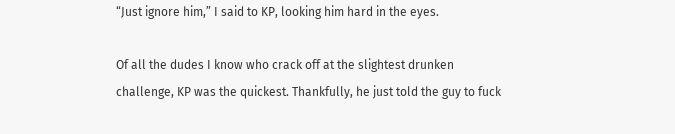“Just ignore him,” I said to KP, looking him hard in the eyes.

Of all the dudes I know who crack off at the slightest drunken challenge, KP was the quickest. Thankfully, he just told the guy to fuck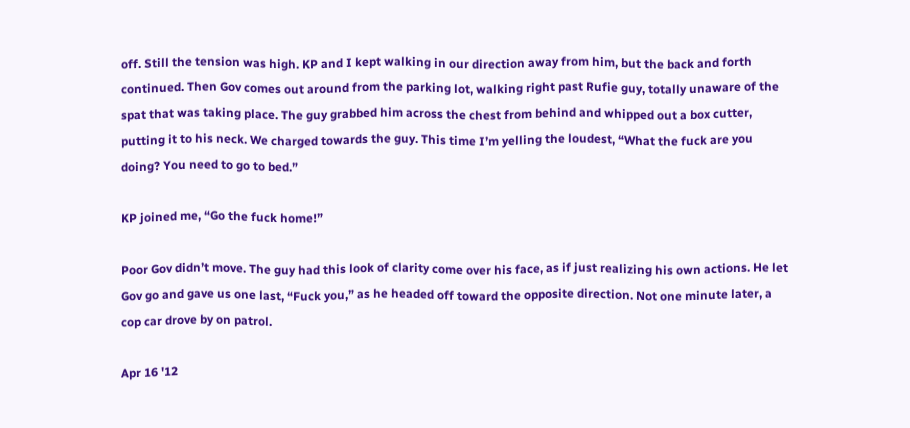off. Still the tension was high. KP and I kept walking in our direction away from him, but the back and forth continued. Then Gov comes out around from the parking lot, walking right past Rufie guy, totally unaware of the spat that was taking place. The guy grabbed him across the chest from behind and whipped out a box cutter, putting it to his neck. We charged towards the guy. This time I’m yelling the loudest, “What the fuck are you doing? You need to go to bed.”

KP joined me, “Go the fuck home!”

Poor Gov didn’t move. The guy had this look of clarity come over his face, as if just realizing his own actions. He let Gov go and gave us one last, “Fuck you,” as he headed off toward the opposite direction. Not one minute later, a cop car drove by on patrol.

Apr 16 '12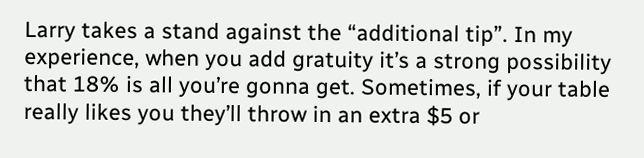Larry takes a stand against the “additional tip”. In my experience, when you add gratuity it’s a strong possibility that 18% is all you’re gonna get. Sometimes, if your table really likes you they’ll throw in an extra $5 or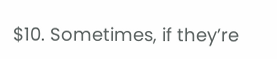$10. Sometimes, if they’re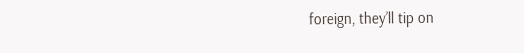foreign, they’ll tip on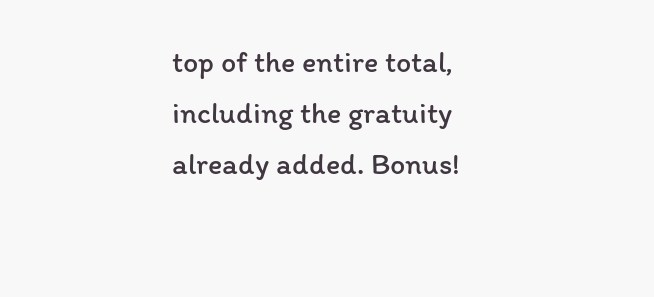top of the entire total, including the gratuity already added. Bonus!